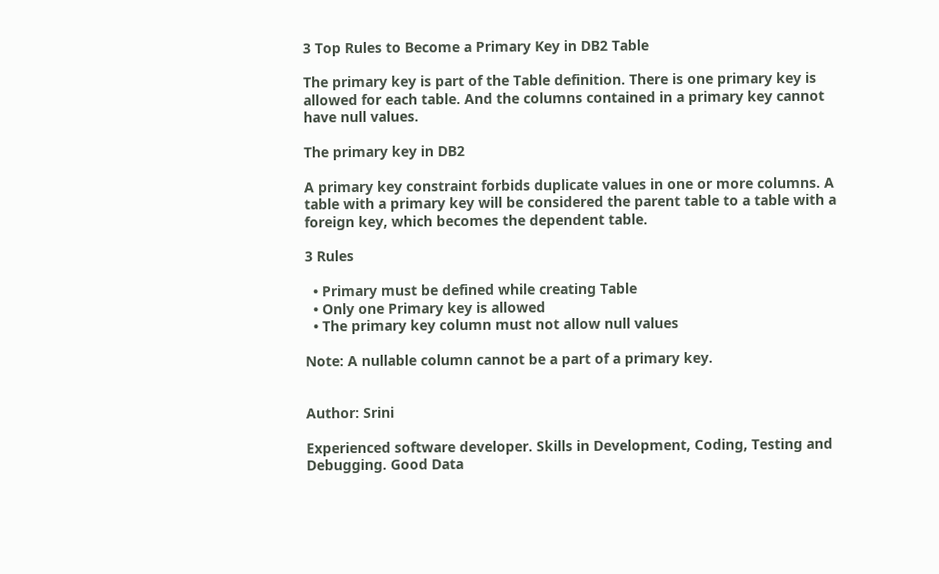3 Top Rules to Become a Primary Key in DB2 Table

The primary key is part of the Table definition. There is one primary key is allowed for each table. And the columns contained in a primary key cannot have null values.

The primary key in DB2

A primary key constraint forbids duplicate values in one or more columns. A table with a primary key will be considered the parent table to a table with a foreign key, which becomes the dependent table.

3 Rules

  • Primary must be defined while creating Table
  • Only one Primary key is allowed
  • The primary key column must not allow null values

Note: A nullable column cannot be a part of a primary key.


Author: Srini

Experienced software developer. Skills in Development, Coding, Testing and Debugging. Good Data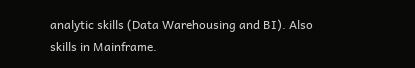analytic skills (Data Warehousing and BI). Also skills in Mainframe.